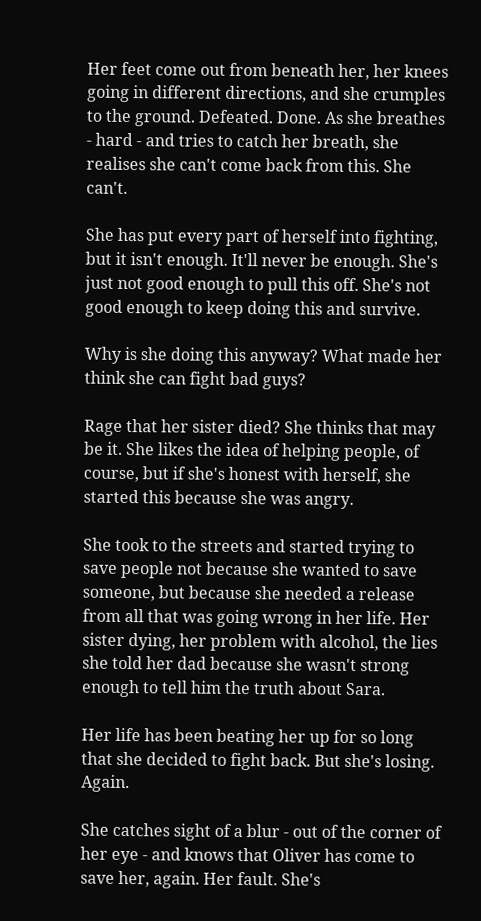Her feet come out from beneath her, her knees going in different directions, and she crumples to the ground. Defeated. Done. As she breathes - hard - and tries to catch her breath, she realises she can't come back from this. She can't.

She has put every part of herself into fighting, but it isn't enough. It'll never be enough. She's just not good enough to pull this off. She's not good enough to keep doing this and survive.

Why is she doing this anyway? What made her think she can fight bad guys?

Rage that her sister died? She thinks that may be it. She likes the idea of helping people, of course, but if she's honest with herself, she started this because she was angry.

She took to the streets and started trying to save people not because she wanted to save someone, but because she needed a release from all that was going wrong in her life. Her sister dying, her problem with alcohol, the lies she told her dad because she wasn't strong enough to tell him the truth about Sara.

Her life has been beating her up for so long that she decided to fight back. But she's losing. Again.

She catches sight of a blur - out of the corner of her eye - and knows that Oliver has come to save her, again. Her fault. She's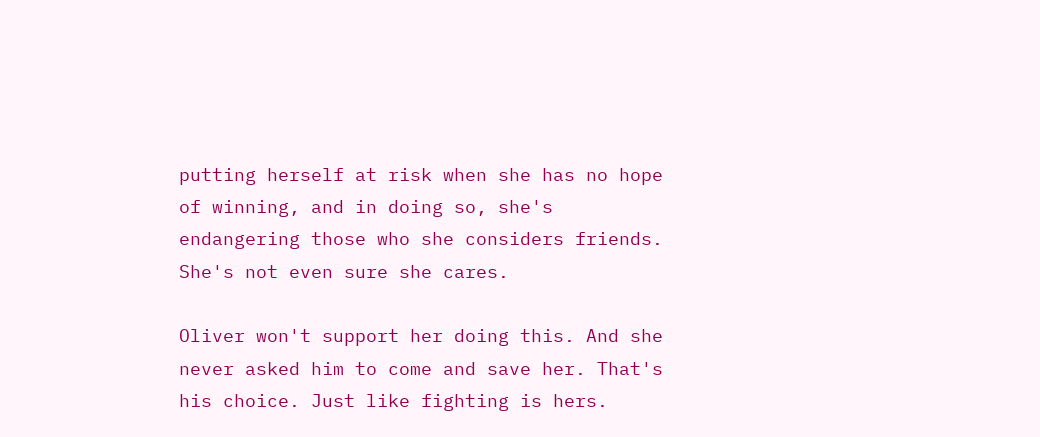putting herself at risk when she has no hope of winning, and in doing so, she's endangering those who she considers friends. She's not even sure she cares.

Oliver won't support her doing this. And she never asked him to come and save her. That's his choice. Just like fighting is hers.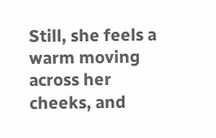Still, she feels a warm moving across her cheeks, and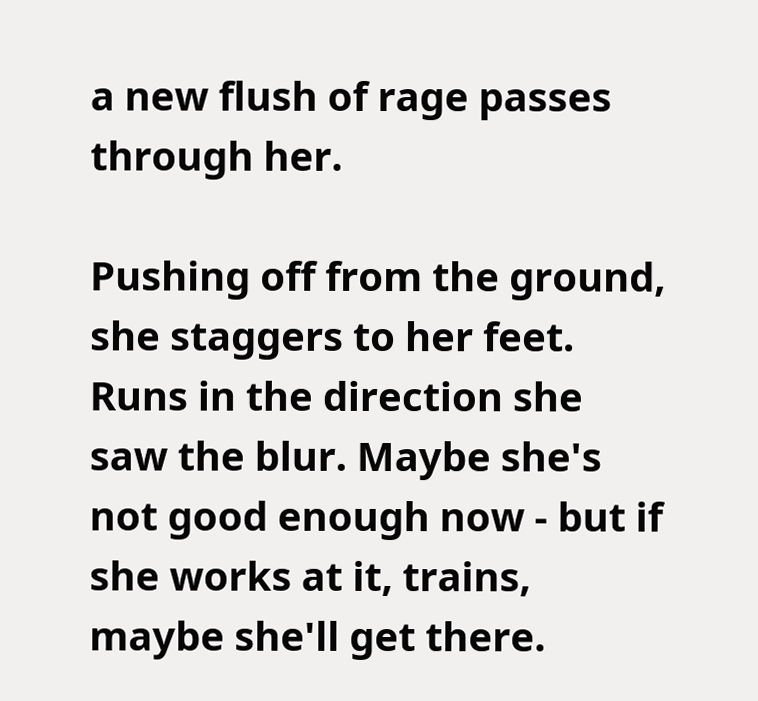a new flush of rage passes through her.

Pushing off from the ground, she staggers to her feet. Runs in the direction she saw the blur. Maybe she's not good enough now - but if she works at it, trains, maybe she'll get there.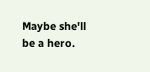Maybe she'll be a hero.